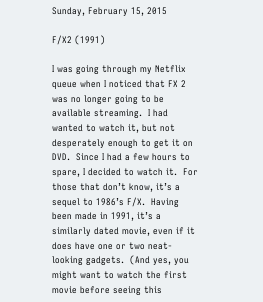Sunday, February 15, 2015

F/X2 (1991)

I was going through my Netflix queue when I noticed that FX 2 was no longer going to be available streaming.  I had wanted to watch it, but not desperately enough to get it on DVD.  Since I had a few hours to spare, I decided to watch it.  For those that don’t know, it’s a sequel to 1986’s F/X.  Having been made in 1991, it’s a similarly dated movie, even if it does have one or two neat-looking gadgets.  (And yes, you might want to watch the first movie before seeing this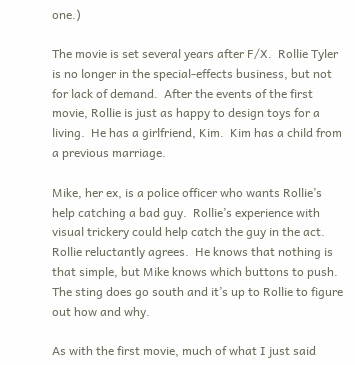one.)

The movie is set several years after F/X.  Rollie Tyler is no longer in the special-effects business, but not for lack of demand.  After the events of the first movie, Rollie is just as happy to design toys for a living.  He has a girlfriend, Kim.  Kim has a child from a previous marriage.

Mike, her ex, is a police officer who wants Rollie’s help catching a bad guy.  Rollie’s experience with visual trickery could help catch the guy in the act.  Rollie reluctantly agrees.  He knows that nothing is that simple, but Mike knows which buttons to push.  The sting does go south and it’s up to Rollie to figure out how and why.

As with the first movie, much of what I just said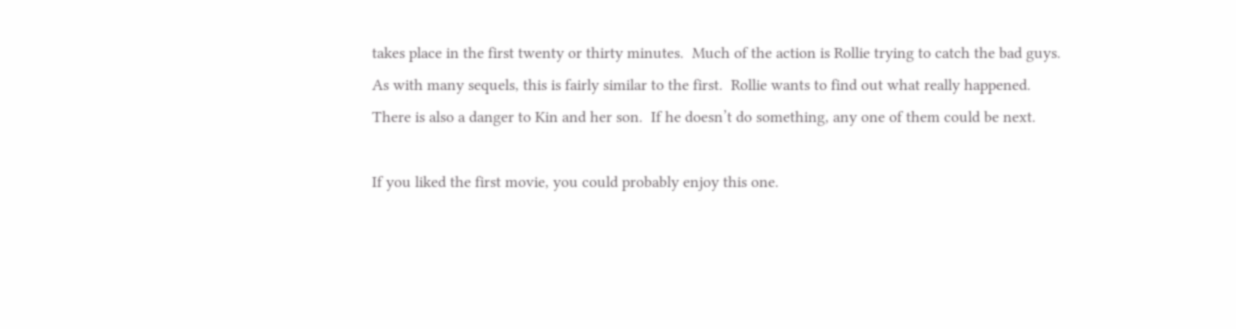takes place in the first twenty or thirty minutes.  Much of the action is Rollie trying to catch the bad guys.  As with many sequels, this is fairly similar to the first.  Rollie wants to find out what really happened.  There is also a danger to Kin and her son.  If he doesn’t do something, any one of them could be next.

If you liked the first movie, you could probably enjoy this one.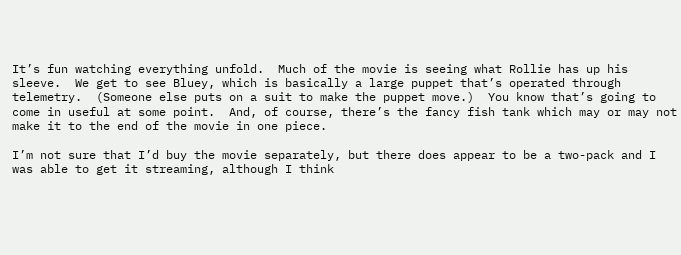It’s fun watching everything unfold.  Much of the movie is seeing what Rollie has up his sleeve.  We get to see Bluey, which is basically a large puppet that’s operated through telemetry.  (Someone else puts on a suit to make the puppet move.)  You know that’s going to come in useful at some point.  And, of course, there’s the fancy fish tank which may or may not make it to the end of the movie in one piece.

I’m not sure that I’d buy the movie separately, but there does appear to be a two-pack and I was able to get it streaming, although I think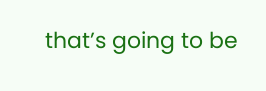that’s going to be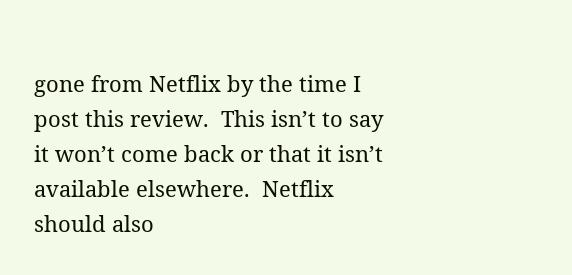gone from Netflix by the time I post this review.  This isn’t to say it won’t come back or that it isn’t available elsewhere.  Netflix should also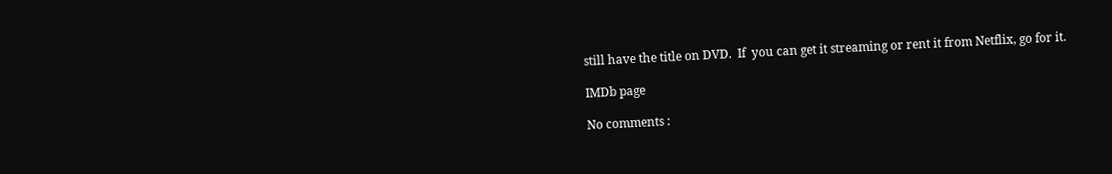still have the title on DVD.  If  you can get it streaming or rent it from Netflix, go for it.

IMDb page

No comments :